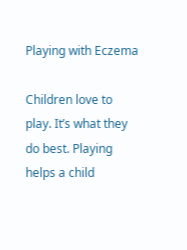Playing with Eczema

Children love to play. It’s what they do best. Playing helps a child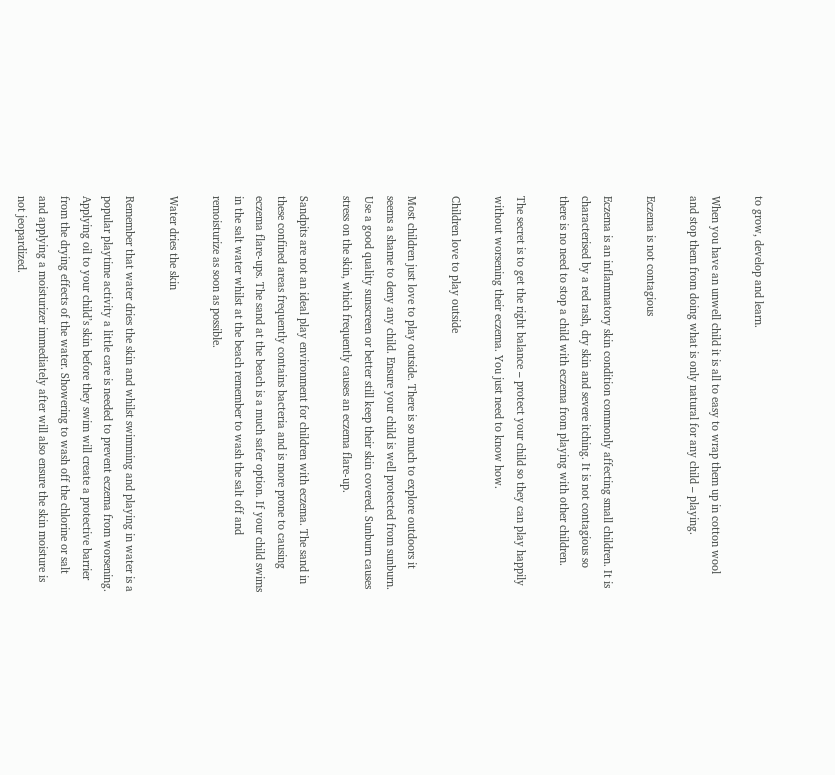to grow, develop and learn.

When you have an unwell child it is all to easy to wrap them up in cotton wool and stop them from doing what is only natural for any child – playing.

Eczema is not contagious

Eczema is an inflammatory skin condition commonly affecting small children. It is characterised by a red rash, dry skin and severe itching. It is not contagious so there is no need to stop a child with eczema from playing with other children.

The secret is to get the right balance – protect your child so they can play happily without worsening their eczema. You just need to know how.

Children love to play outside

Most children just love to play outside. There is so much to explore outdoors it seems a shame to deny any child. Ensure your child is well protected from sunburn. Use a good quality sunscreen or better still keep their skin covered. Sunburn causes stress on the skin, which frequently causes an eczema flare-up.

Sandpits are not an ideal play environment for children with eczema. The sand in these confined areas frequently contains bacteria and is more prone to causing eczema flare-ups. The sand at the beach is a much safer option. If your child swims in the salt water whilst at the beach remember to wash the salt off and remoisturize as soon as possible.

Water dries the skin

Remember that water dries the skin and whilst swimming and playing in water is a popular playtime activity a little care is needed to prevent eczema from worsening. Applying oil to your child’s skin before they swim will create a protective barrier from the drying effects of the water. Showering to wash off the chlorine or salt and applying a moisturizer immediately after will also ensure the skin moisture is not jeopardized.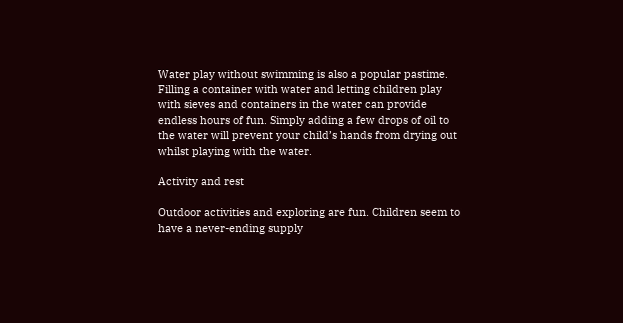Water play without swimming is also a popular pastime. Filling a container with water and letting children play with sieves and containers in the water can provide endless hours of fun. Simply adding a few drops of oil to the water will prevent your child’s hands from drying out whilst playing with the water.

Activity and rest

Outdoor activities and exploring are fun. Children seem to have a never-ending supply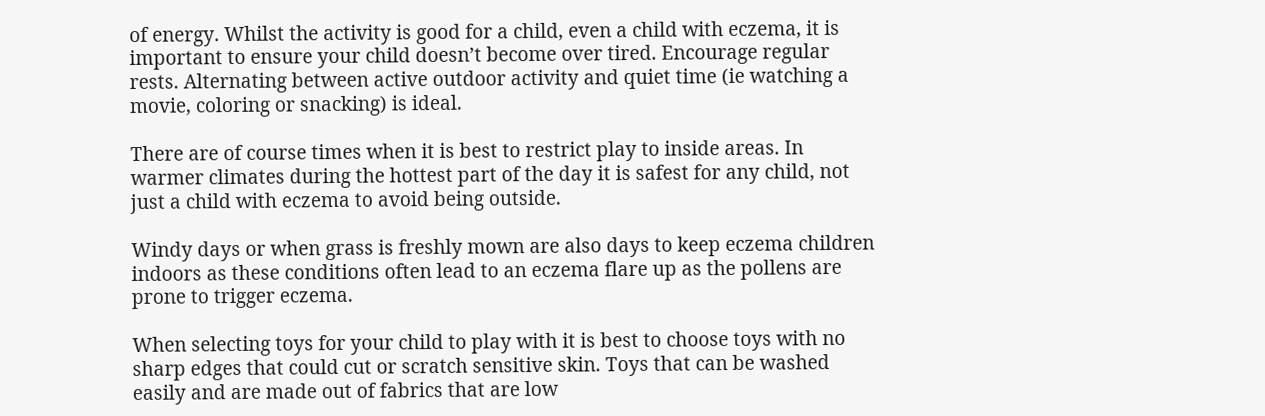of energy. Whilst the activity is good for a child, even a child with eczema, it is important to ensure your child doesn’t become over tired. Encourage regular rests. Alternating between active outdoor activity and quiet time (ie watching a movie, coloring or snacking) is ideal.

There are of course times when it is best to restrict play to inside areas. In warmer climates during the hottest part of the day it is safest for any child, not just a child with eczema to avoid being outside.

Windy days or when grass is freshly mown are also days to keep eczema children indoors as these conditions often lead to an eczema flare up as the pollens are prone to trigger eczema.

When selecting toys for your child to play with it is best to choose toys with no sharp edges that could cut or scratch sensitive skin. Toys that can be washed easily and are made out of fabrics that are low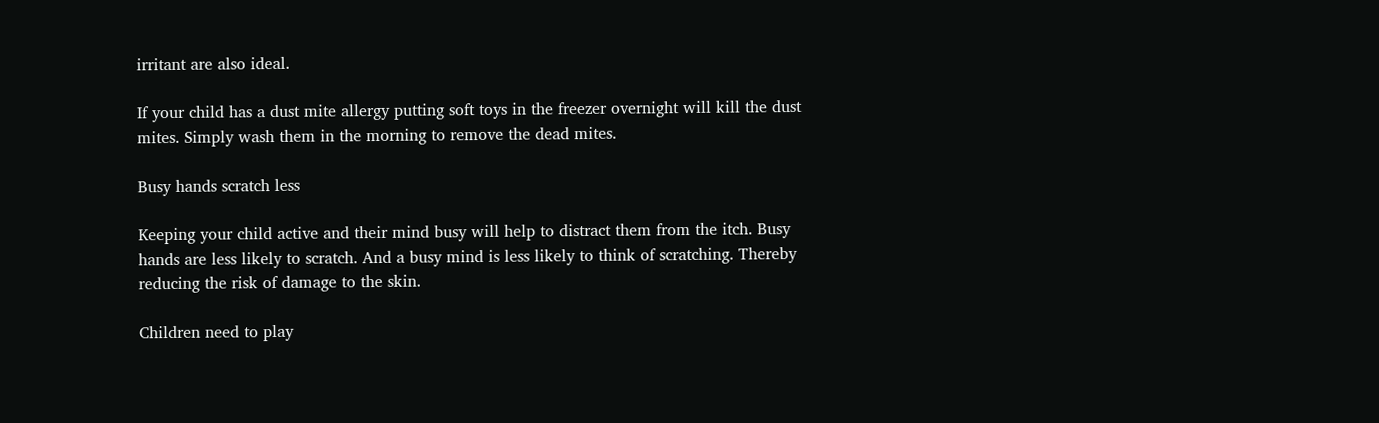irritant are also ideal.

If your child has a dust mite allergy putting soft toys in the freezer overnight will kill the dust mites. Simply wash them in the morning to remove the dead mites.

Busy hands scratch less

Keeping your child active and their mind busy will help to distract them from the itch. Busy hands are less likely to scratch. And a busy mind is less likely to think of scratching. Thereby reducing the risk of damage to the skin.

Children need to play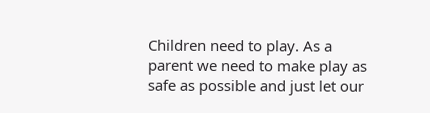Children need to play. As a parent we need to make play as safe as possible and just let our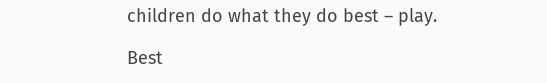children do what they do best – play.

Best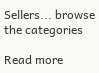Sellers... browse the categories

Read more